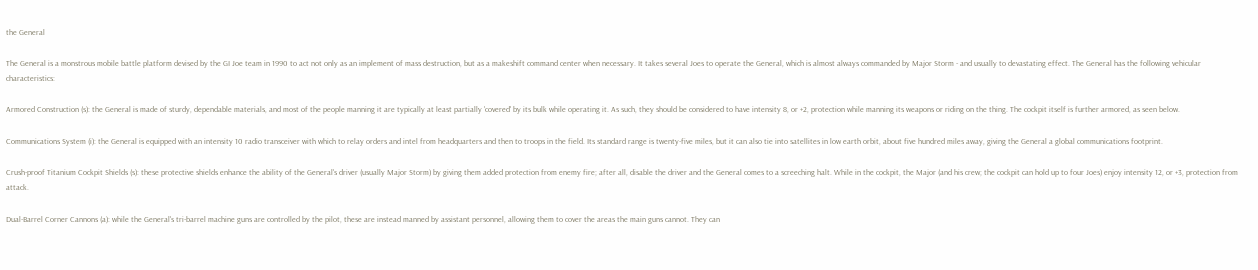the General

The General is a monstrous mobile battle platform devised by the GI Joe team in 1990 to act not only as an implement of mass destruction, but as a makeshift command center when necessary. It takes several Joes to operate the General, which is almost always commanded by Major Storm - and usually to devastating effect. The General has the following vehicular characteristics:

Armored Construction (s): the General is made of sturdy, dependable materials, and most of the people manning it are typically at least partially 'covered' by its bulk while operating it. As such, they should be considered to have intensity 8, or +2, protection while manning its weapons or riding on the thing. The cockpit itself is further armored, as seen below.

Communications System (i): the General is equipped with an intensity 10 radio transceiver with which to relay orders and intel from headquarters and then to troops in the field. Its standard range is twenty-five miles, but it can also tie into satellites in low earth orbit, about five hundred miles away, giving the General a global communications footprint.

Crush-proof Titanium Cockpit Shields (s): these protective shields enhance the ability of the General's driver (usually Major Storm) by giving them added protection from enemy fire; after all, disable the driver and the General comes to a screeching halt. While in the cockpit, the Major (and his crew; the cockpit can hold up to four Joes) enjoy intensity 12, or +3, protection from attack.

Dual-Barrel Corner Cannons (a): while the General's tri-barrel machine guns are controlled by the pilot, these are instead manned by assistant personnel, allowing them to cover the areas the main guns cannot. They can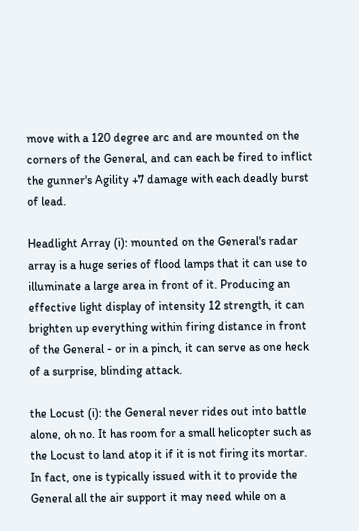move with a 120 degree arc and are mounted on the corners of the General, and can each be fired to inflict the gunner's Agility +7 damage with each deadly burst of lead.

Headlight Array (i): mounted on the General's radar array is a huge series of flood lamps that it can use to illuminate a large area in front of it. Producing an effective light display of intensity 12 strength, it can brighten up everything within firing distance in front of the General - or in a pinch, it can serve as one heck of a surprise, blinding attack.

the Locust (i): the General never rides out into battle alone, oh no. It has room for a small helicopter such as the Locust to land atop it if it is not firing its mortar. In fact, one is typically issued with it to provide the General all the air support it may need while on a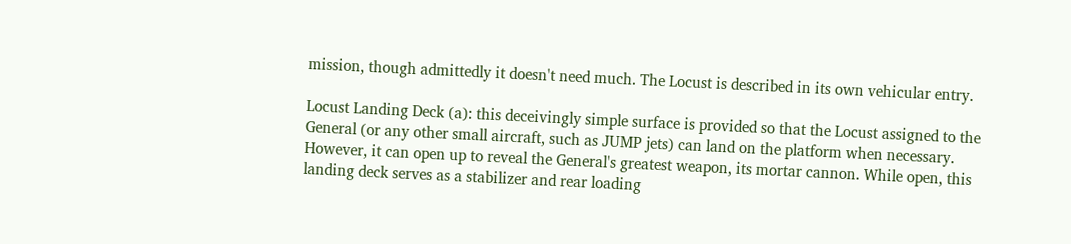mission, though admittedly it doesn't need much. The Locust is described in its own vehicular entry.

Locust Landing Deck (a): this deceivingly simple surface is provided so that the Locust assigned to the General (or any other small aircraft, such as JUMP jets) can land on the platform when necessary. However, it can open up to reveal the General's greatest weapon, its mortar cannon. While open, this landing deck serves as a stabilizer and rear loading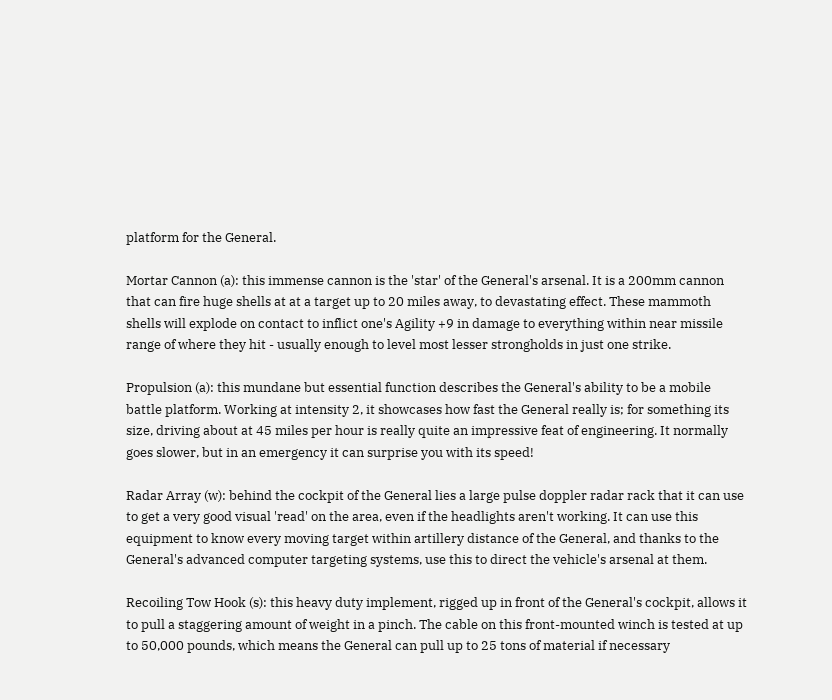platform for the General.

Mortar Cannon (a): this immense cannon is the 'star' of the General's arsenal. It is a 200mm cannon that can fire huge shells at at a target up to 20 miles away, to devastating effect. These mammoth shells will explode on contact to inflict one's Agility +9 in damage to everything within near missile range of where they hit - usually enough to level most lesser strongholds in just one strike.

Propulsion (a): this mundane but essential function describes the General's ability to be a mobile battle platform. Working at intensity 2, it showcases how fast the General really is; for something its size, driving about at 45 miles per hour is really quite an impressive feat of engineering. It normally goes slower, but in an emergency it can surprise you with its speed!

Radar Array (w): behind the cockpit of the General lies a large pulse doppler radar rack that it can use to get a very good visual 'read' on the area, even if the headlights aren't working. It can use this equipment to know every moving target within artillery distance of the General, and thanks to the General's advanced computer targeting systems, use this to direct the vehicle's arsenal at them.

Recoiling Tow Hook (s): this heavy duty implement, rigged up in front of the General's cockpit, allows it to pull a staggering amount of weight in a pinch. The cable on this front-mounted winch is tested at up to 50,000 pounds, which means the General can pull up to 25 tons of material if necessary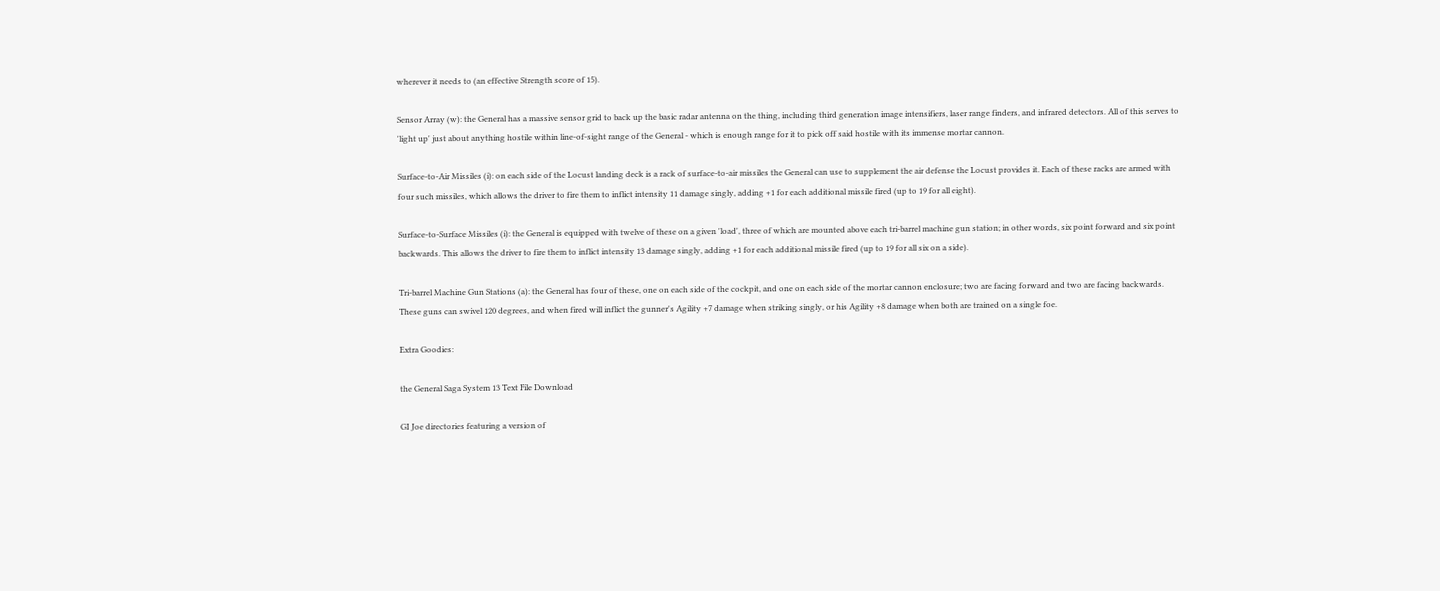wherever it needs to (an effective Strength score of 15).

Sensor Array (w): the General has a massive sensor grid to back up the basic radar antenna on the thing, including third generation image intensifiers, laser range finders, and infrared detectors. All of this serves to 'light up' just about anything hostile within line-of-sight range of the General - which is enough range for it to pick off said hostile with its immense mortar cannon.

Surface-to-Air Missiles (i): on each side of the Locust landing deck is a rack of surface-to-air missiles the General can use to supplement the air defense the Locust provides it. Each of these racks are armed with four such missiles, which allows the driver to fire them to inflict intensity 11 damage singly, adding +1 for each additional missile fired (up to 19 for all eight).

Surface-to-Surface Missiles (i): the General is equipped with twelve of these on a given 'load', three of which are mounted above each tri-barrel machine gun station; in other words, six point forward and six point backwards. This allows the driver to fire them to inflict intensity 13 damage singly, adding +1 for each additional missile fired (up to 19 for all six on a side).

Tri-barrel Machine Gun Stations (a): the General has four of these, one on each side of the cockpit, and one on each side of the mortar cannon enclosure; two are facing forward and two are facing backwards. These guns can swivel 120 degrees, and when fired will inflict the gunner's Agility +7 damage when striking singly, or his Agility +8 damage when both are trained on a single foe.

Extra Goodies:

the General Saga System 13 Text File Download

GI Joe directories featuring a version of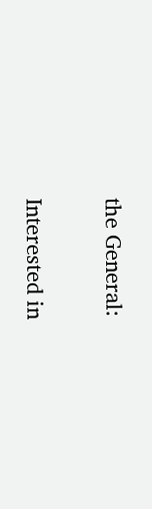the General:


Interested in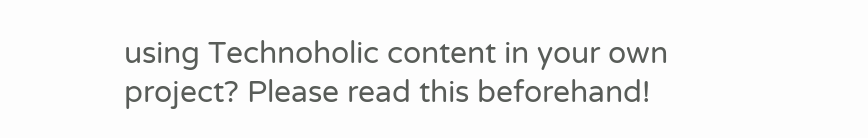using Technoholic content in your own project? Please read this beforehand!